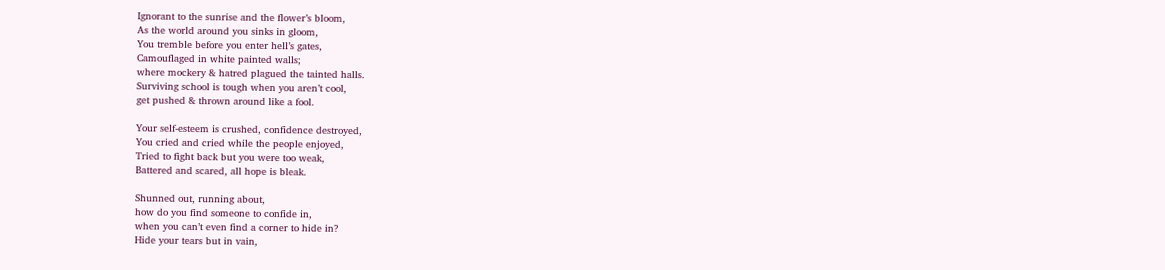Ignorant to the sunrise and the flower’s bloom,
As the world around you sinks in gloom,
You tremble before you enter hell’s gates,
Camouflaged in white painted walls;
where mockery & hatred plagued the tainted halls.
Surviving school is tough when you aren’t cool,
get pushed & thrown around like a fool.

Your self-esteem is crushed, confidence destroyed,
You cried and cried while the people enjoyed,
Tried to fight back but you were too weak,
Battered and scared, all hope is bleak.

Shunned out, running about,
how do you find someone to confide in,
when you can’t even find a corner to hide in?
Hide your tears but in vain,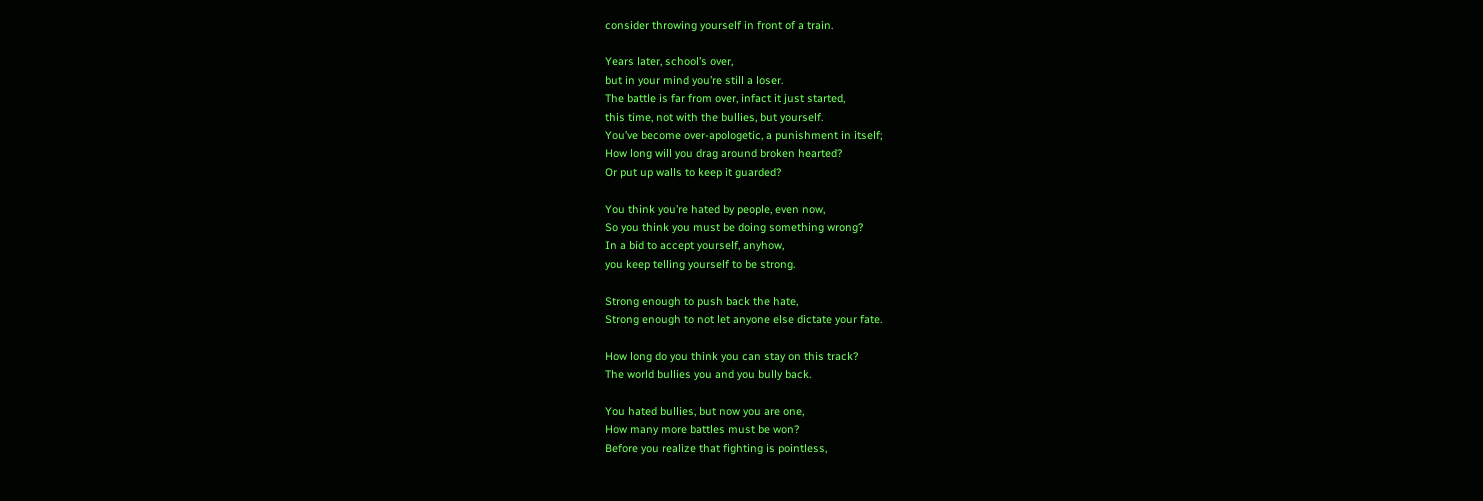consider throwing yourself in front of a train.

Years later, school’s over,
but in your mind you’re still a loser.
The battle is far from over, infact it just started,
this time, not with the bullies, but yourself.
You’ve become over-apologetic, a punishment in itself;
How long will you drag around broken hearted?
Or put up walls to keep it guarded?

You think you’re hated by people, even now,
So you think you must be doing something wrong?
In a bid to accept yourself, anyhow,
you keep telling yourself to be strong.

Strong enough to push back the hate,
Strong enough to not let anyone else dictate your fate.

How long do you think you can stay on this track?
The world bullies you and you bully back.

You hated bullies, but now you are one,
How many more battles must be won?
Before you realize that fighting is pointless,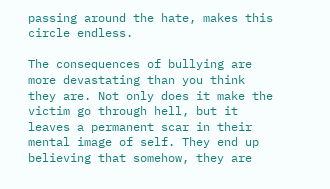passing around the hate, makes this circle endless.

The consequences of bullying are more devastating than you think they are. Not only does it make the victim go through hell, but it leaves a permanent scar in their mental image of self. They end up believing that somehow, they are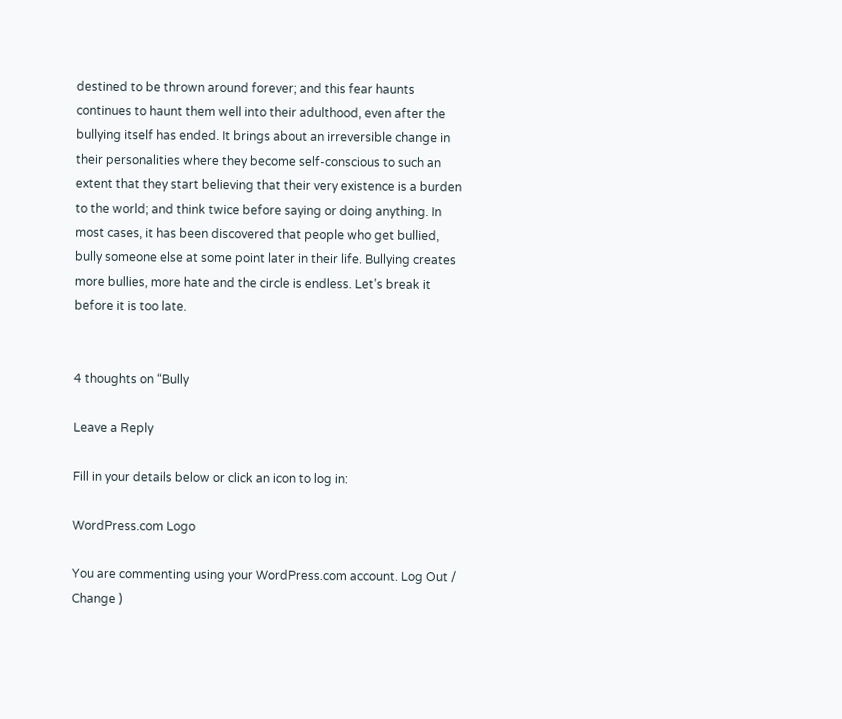destined to be thrown around forever; and this fear haunts continues to haunt them well into their adulthood, even after the bullying itself has ended. It brings about an irreversible change in their personalities where they become self-conscious to such an extent that they start believing that their very existence is a burden to the world; and think twice before saying or doing anything. In most cases, it has been discovered that people who get bullied, bully someone else at some point later in their life. Bullying creates more bullies, more hate and the circle is endless. Let’s break it before it is too late.


4 thoughts on “Bully

Leave a Reply

Fill in your details below or click an icon to log in:

WordPress.com Logo

You are commenting using your WordPress.com account. Log Out /  Change )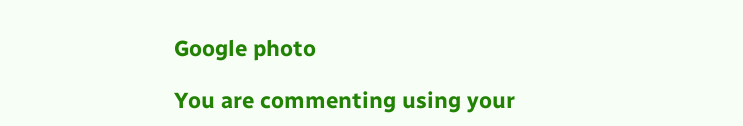Google photo

You are commenting using your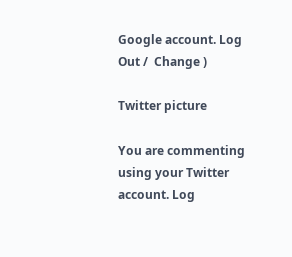Google account. Log Out /  Change )

Twitter picture

You are commenting using your Twitter account. Log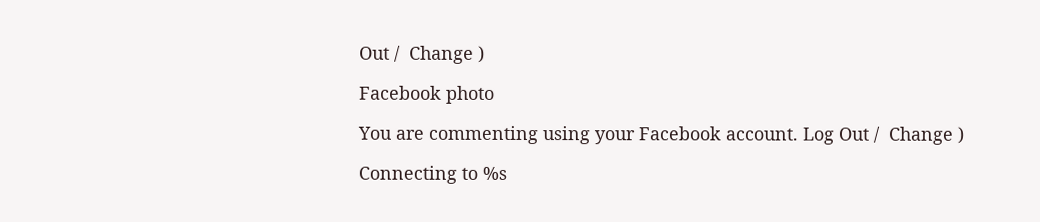Out /  Change )

Facebook photo

You are commenting using your Facebook account. Log Out /  Change )

Connecting to %s